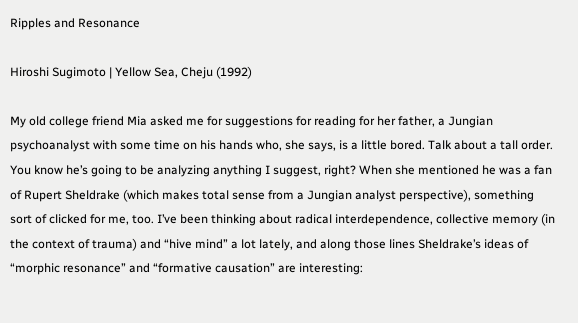Ripples and Resonance

Hiroshi Sugimoto | Yellow Sea, Cheju (1992)

My old college friend Mia asked me for suggestions for reading for her father, a Jungian psychoanalyst with some time on his hands who, she says, is a little bored. Talk about a tall order. You know he’s going to be analyzing anything I suggest, right? When she mentioned he was a fan of Rupert Sheldrake (which makes total sense from a Jungian analyst perspective), something sort of clicked for me, too. I’ve been thinking about radical interdependence, collective memory (in the context of trauma) and “hive mind” a lot lately, and along those lines Sheldrake’s ideas of “morphic resonance” and “formative causation” are interesting: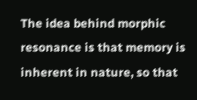The idea behind morphic resonance is that memory is inherent in nature, so that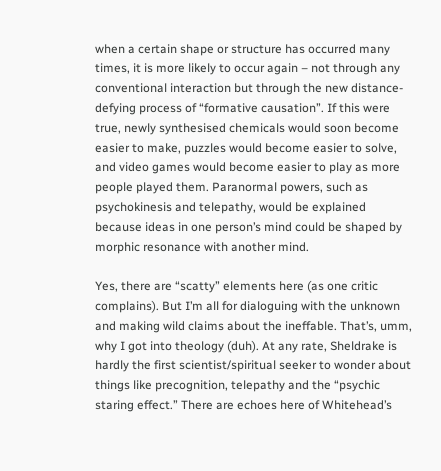when a certain shape or structure has occurred many times, it is more likely to occur again – not through any conventional interaction but through the new distance-defying process of “formative causation”. If this were true, newly synthesised chemicals would soon become easier to make, puzzles would become easier to solve, and video games would become easier to play as more people played them. Paranormal powers, such as psychokinesis and telepathy, would be explained because ideas in one person’s mind could be shaped by morphic resonance with another mind.

Yes, there are “scatty” elements here (as one critic complains). But I’m all for dialoguing with the unknown and making wild claims about the ineffable. That’s, umm, why I got into theology (duh). At any rate, Sheldrake is hardly the first scientist/spiritual seeker to wonder about things like precognition, telepathy and the “psychic staring effect.” There are echoes here of Whitehead’s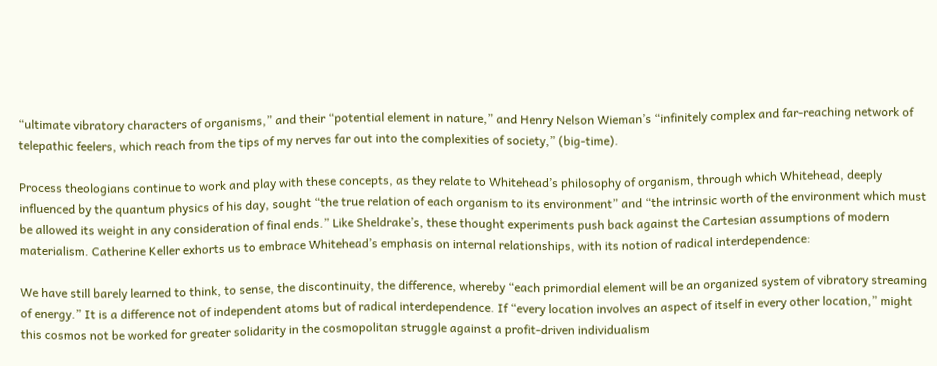“ultimate vibratory characters of organisms,” and their “potential element in nature,” and Henry Nelson Wieman’s “infinitely complex and far-reaching network of telepathic feelers, which reach from the tips of my nerves far out into the complexities of society,” (big-time).

Process theologians continue to work and play with these concepts, as they relate to Whitehead’s philosophy of organism, through which Whitehead, deeply influenced by the quantum physics of his day, sought “the true relation of each organism to its environment” and “the intrinsic worth of the environment which must be allowed its weight in any consideration of final ends.” Like Sheldrake’s, these thought experiments push back against the Cartesian assumptions of modern materialism. Catherine Keller exhorts us to embrace Whitehead’s emphasis on internal relationships, with its notion of radical interdependence:

We have still barely learned to think, to sense, the discontinuity, the difference, whereby “each primordial element will be an organized system of vibratory streaming of energy.” It is a difference not of independent atoms but of radical interdependence. If “every location involves an aspect of itself in every other location,” might this cosmos not be worked for greater solidarity in the cosmopolitan struggle against a profit-driven individualism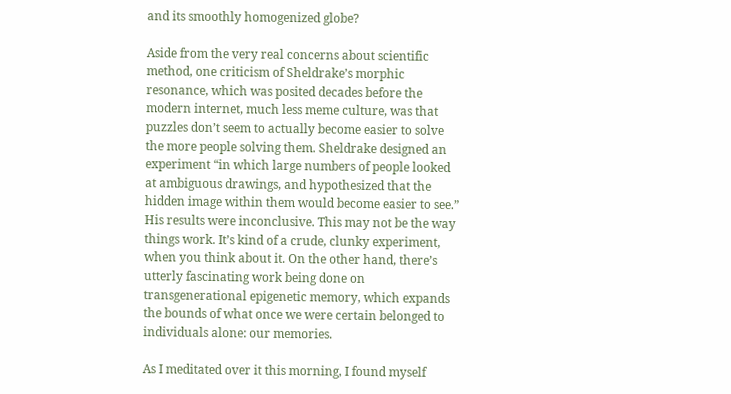and its smoothly homogenized globe?

Aside from the very real concerns about scientific method, one criticism of Sheldrake’s morphic resonance, which was posited decades before the modern internet, much less meme culture, was that puzzles don’t seem to actually become easier to solve the more people solving them. Sheldrake designed an experiment “in which large numbers of people looked at ambiguous drawings, and hypothesized that the hidden image within them would become easier to see.” His results were inconclusive. This may not be the way things work. It’s kind of a crude, clunky experiment, when you think about it. On the other hand, there’s utterly fascinating work being done on transgenerational epigenetic memory, which expands the bounds of what once we were certain belonged to individuals alone: our memories.

As I meditated over it this morning, I found myself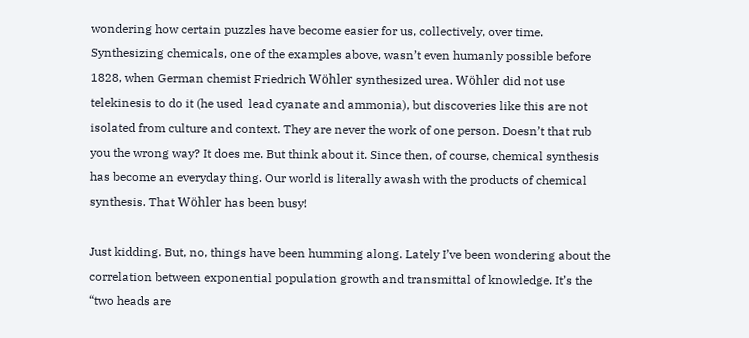wondering how certain puzzles have become easier for us, collectively, over time. Synthesizing chemicals, one of the examples above, wasn’t even humanly possible before 1828, when German chemist Friedrich Wöhler synthesized urea. Wöhler did not use telekinesis to do it (he used  lead cyanate and ammonia), but discoveries like this are not isolated from culture and context. They are never the work of one person. Doesn’t that rub you the wrong way? It does me. But think about it. Since then, of course, chemical synthesis has become an everyday thing. Our world is literally awash with the products of chemical synthesis. That Wöhler has been busy!

Just kidding. But, no, things have been humming along. Lately I’ve been wondering about the correlation between exponential population growth and transmittal of knowledge. It’s the “two heads are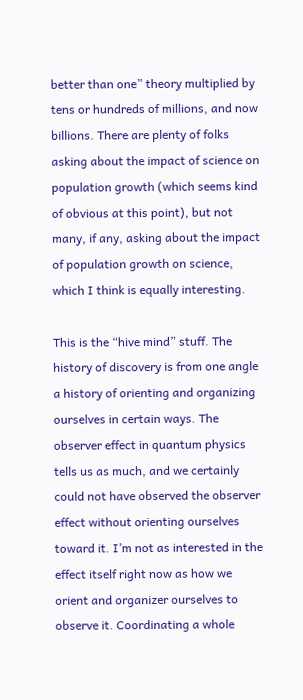better than one” theory multiplied by tens or hundreds of millions, and now billions. There are plenty of folks asking about the impact of science on population growth (which seems kind of obvious at this point), but not many, if any, asking about the impact of population growth on science, which I think is equally interesting.

This is the “hive mind” stuff. The history of discovery is from one angle a history of orienting and organizing ourselves in certain ways. The observer effect in quantum physics tells us as much, and we certainly could not have observed the observer effect without orienting ourselves toward it. I’m not as interested in the effect itself right now as how we orient and organizer ourselves to observe it. Coordinating a whole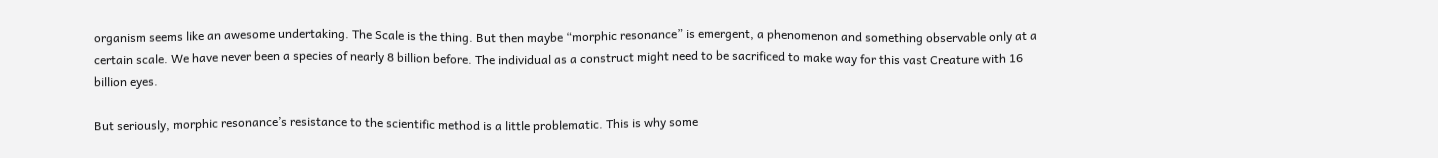organism seems like an awesome undertaking. The Scale is the thing. But then maybe “morphic resonance” is emergent, a phenomenon and something observable only at a certain scale. We have never been a species of nearly 8 billion before. The individual as a construct might need to be sacrificed to make way for this vast Creature with 16 billion eyes.

But seriously, morphic resonance’s resistance to the scientific method is a little problematic. This is why some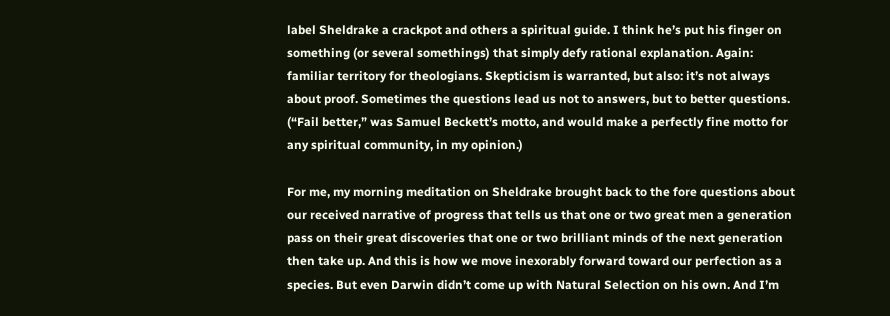label Sheldrake a crackpot and others a spiritual guide. I think he’s put his finger on something (or several somethings) that simply defy rational explanation. Again: familiar territory for theologians. Skepticism is warranted, but also: it’s not always about proof. Sometimes the questions lead us not to answers, but to better questions. (“Fail better,” was Samuel Beckett’s motto, and would make a perfectly fine motto for any spiritual community, in my opinion.)

For me, my morning meditation on Sheldrake brought back to the fore questions about our received narrative of progress that tells us that one or two great men a generation pass on their great discoveries that one or two brilliant minds of the next generation then take up. And this is how we move inexorably forward toward our perfection as a species. But even Darwin didn’t come up with Natural Selection on his own. And I’m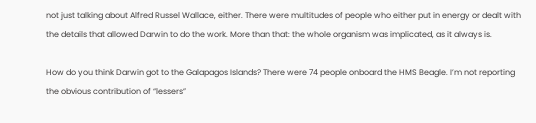not just talking about Alfred Russel Wallace, either. There were multitudes of people who either put in energy or dealt with the details that allowed Darwin to do the work. More than that: the whole organism was implicated, as it always is.

How do you think Darwin got to the Galapagos Islands? There were 74 people onboard the HMS Beagle. I’m not reporting the obvious contribution of “lessers”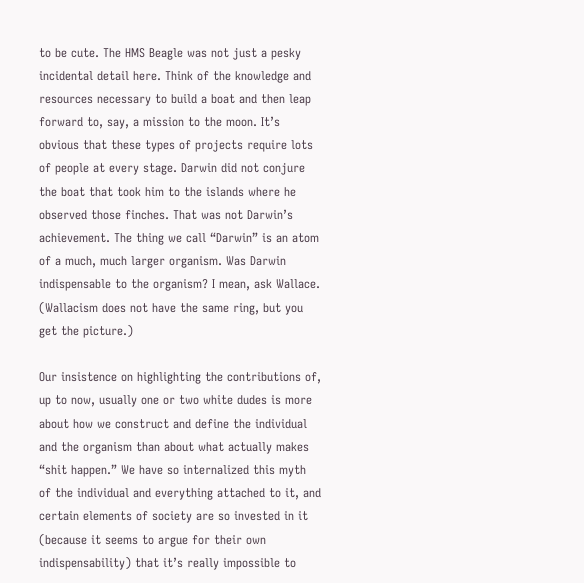to be cute. The HMS Beagle was not just a pesky incidental detail here. Think of the knowledge and resources necessary to build a boat and then leap forward to, say, a mission to the moon. It’s obvious that these types of projects require lots of people at every stage. Darwin did not conjure the boat that took him to the islands where he observed those finches. That was not Darwin’s achievement. The thing we call “Darwin” is an atom of a much, much larger organism. Was Darwin indispensable to the organism? I mean, ask Wallace. (Wallacism does not have the same ring, but you get the picture.)

Our insistence on highlighting the contributions of, up to now, usually one or two white dudes is more about how we construct and define the individual and the organism than about what actually makes “shit happen.” We have so internalized this myth of the individual and everything attached to it, and certain elements of society are so invested in it (because it seems to argue for their own indispensability) that it’s really impossible to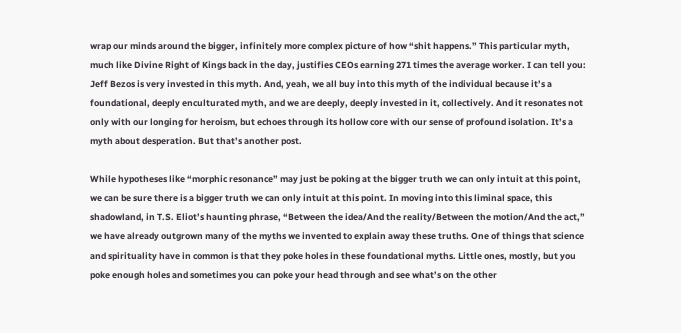wrap our minds around the bigger, infinitely more complex picture of how “shit happens.” This particular myth, much like Divine Right of Kings back in the day, justifies CEOs earning 271 times the average worker. I can tell you: Jeff Bezos is very invested in this myth. And, yeah, we all buy into this myth of the individual because it’s a foundational, deeply enculturated myth, and we are deeply, deeply invested in it, collectively. And it resonates not only with our longing for heroism, but echoes through its hollow core with our sense of profound isolation. It’s a myth about desperation. But that’s another post.

While hypotheses like “morphic resonance” may just be poking at the bigger truth we can only intuit at this point, we can be sure there is a bigger truth we can only intuit at this point. In moving into this liminal space, this shadowland, in T.S. Eliot’s haunting phrase, “Between the idea/And the reality/Between the motion/And the act,” we have already outgrown many of the myths we invented to explain away these truths. One of things that science and spirituality have in common is that they poke holes in these foundational myths. Little ones, mostly, but you poke enough holes and sometimes you can poke your head through and see what’s on the other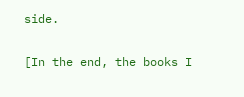side.

[In the end, the books I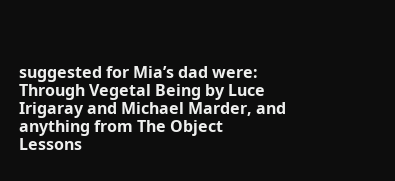suggested for Mia’s dad were: Through Vegetal Being by Luce Irigaray and Michael Marder, and anything from The Object Lessons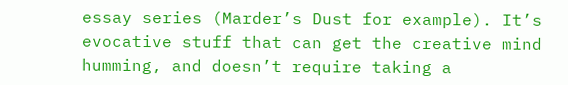essay series (Marder’s Dust for example). It’s evocative stuff that can get the creative mind humming, and doesn’t require taking a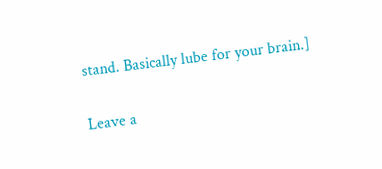stand. Basically lube for your brain.]

Leave a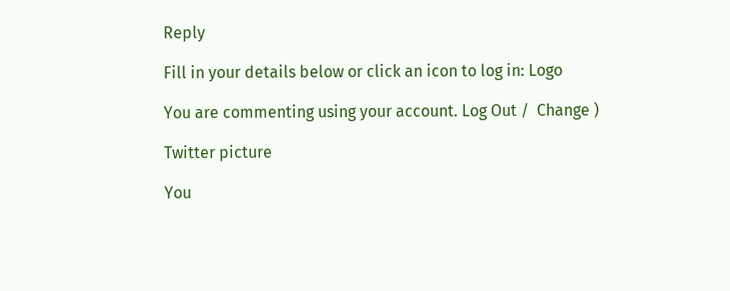Reply

Fill in your details below or click an icon to log in: Logo

You are commenting using your account. Log Out /  Change )

Twitter picture

You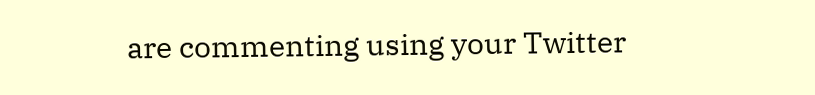are commenting using your Twitter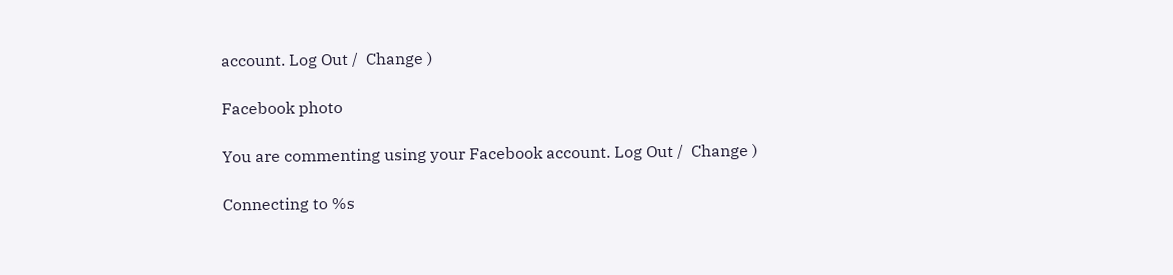account. Log Out /  Change )

Facebook photo

You are commenting using your Facebook account. Log Out /  Change )

Connecting to %s